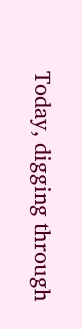Today, digging through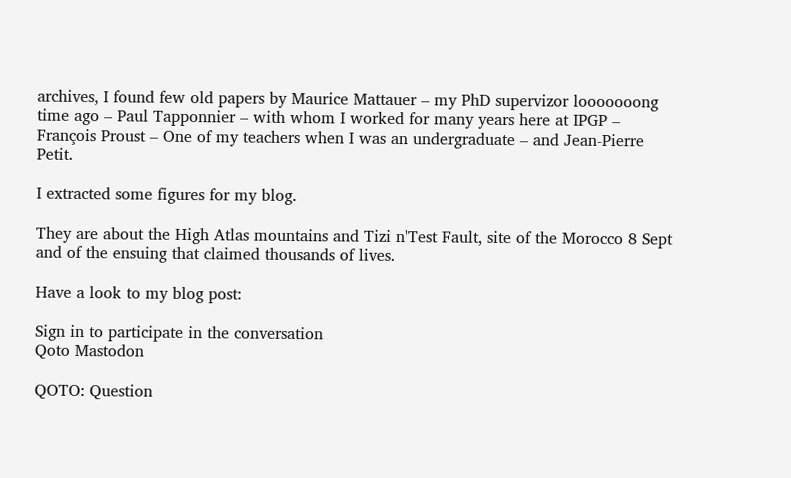archives, I found few old papers by Maurice Mattauer – my PhD supervizor looooooong time ago – Paul Tapponnier – with whom I worked for many years here at IPGP – François Proust – One of my teachers when I was an undergraduate – and Jean-Pierre Petit.

I extracted some figures for my blog.

They are about the High Atlas mountains and Tizi n'Test Fault, site of the Morocco 8 Sept and of the ensuing that claimed thousands of lives.

Have a look to my blog post:

Sign in to participate in the conversation
Qoto Mastodon

QOTO: Question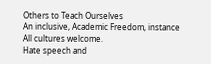Others to Teach Ourselves
An inclusive, Academic Freedom, instance
All cultures welcome.
Hate speech and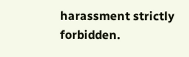harassment strictly forbidden.